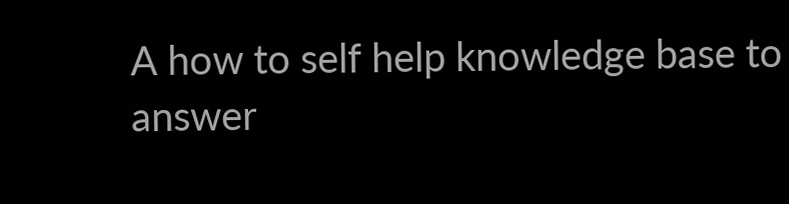A how to self help knowledge base to answer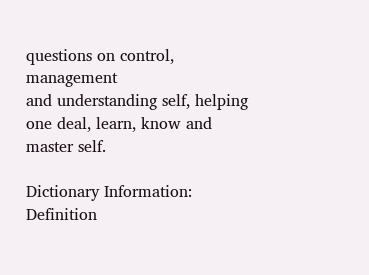questions on control, management
and understanding self, helping one deal, learn, know and master self.

Dictionary Information: Definition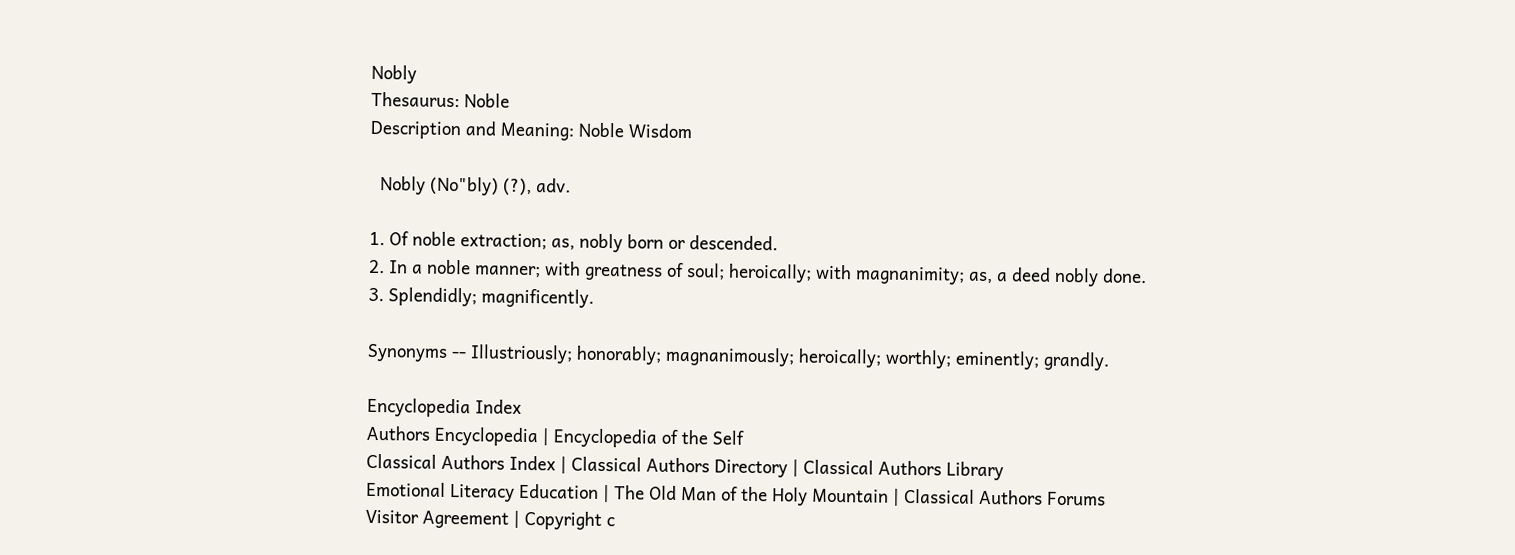Nobly
Thesaurus: Noble
Description and Meaning: Noble Wisdom

  Nobly (No"bly) (?), adv.

1. Of noble extraction; as, nobly born or descended.
2. In a noble manner; with greatness of soul; heroically; with magnanimity; as, a deed nobly done.
3. Splendidly; magnificently.

Synonyms -- Illustriously; honorably; magnanimously; heroically; worthly; eminently; grandly.

Encyclopedia Index
Authors Encyclopedia | Encyclopedia of the Self
Classical Authors Index | Classical Authors Directory | Classical Authors Library
Emotional Literacy Education | The Old Man of the Holy Mountain | Classical Authors Forums
Visitor Agreement | Copyright c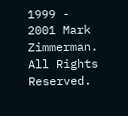1999 - 2001 Mark Zimmerman. All Rights Reserved.